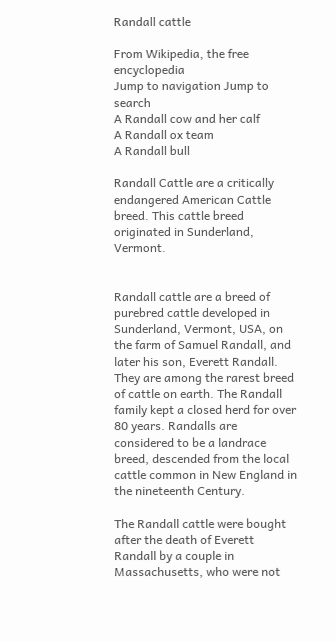Randall cattle

From Wikipedia, the free encyclopedia
Jump to navigation Jump to search
A Randall cow and her calf
A Randall ox team
A Randall bull

Randall Cattle are a critically endangered American Cattle breed. This cattle breed originated in Sunderland, Vermont.


Randall cattle are a breed of purebred cattle developed in Sunderland, Vermont, USA, on the farm of Samuel Randall, and later his son, Everett Randall. They are among the rarest breed of cattle on earth. The Randall family kept a closed herd for over 80 years. Randalls are considered to be a landrace breed, descended from the local cattle common in New England in the nineteenth Century.

The Randall cattle were bought after the death of Everett Randall by a couple in Massachusetts, who were not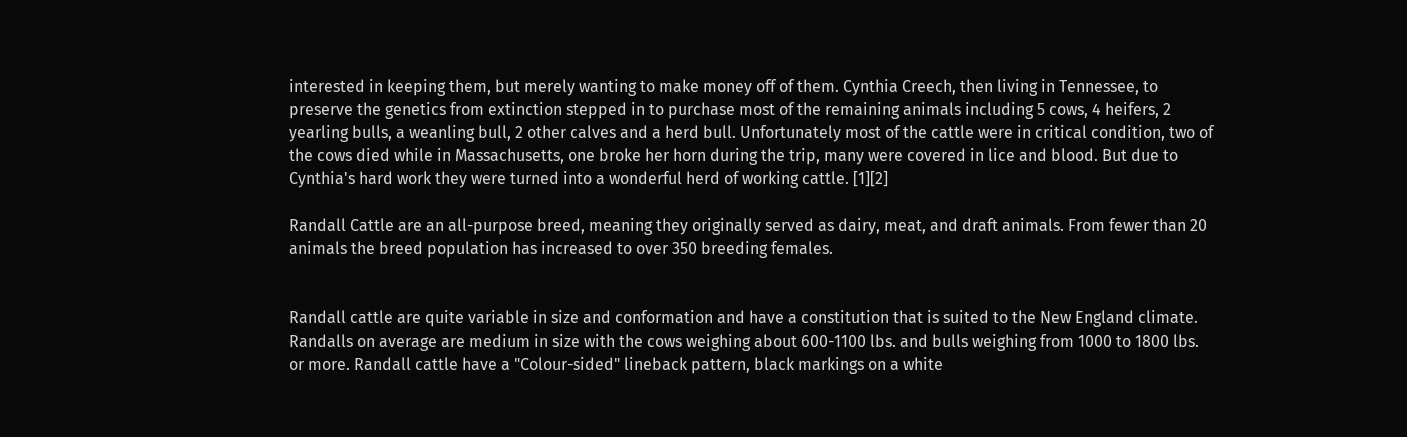interested in keeping them, but merely wanting to make money off of them. Cynthia Creech, then living in Tennessee, to preserve the genetics from extinction stepped in to purchase most of the remaining animals including 5 cows, 4 heifers, 2 yearling bulls, a weanling bull, 2 other calves and a herd bull. Unfortunately most of the cattle were in critical condition, two of the cows died while in Massachusetts, one broke her horn during the trip, many were covered in lice and blood. But due to Cynthia's hard work they were turned into a wonderful herd of working cattle. [1][2]

Randall Cattle are an all-purpose breed, meaning they originally served as dairy, meat, and draft animals. From fewer than 20 animals the breed population has increased to over 350 breeding females.


Randall cattle are quite variable in size and conformation and have a constitution that is suited to the New England climate. Randalls on average are medium in size with the cows weighing about 600-1100 lbs. and bulls weighing from 1000 to 1800 lbs. or more. Randall cattle have a "Colour-sided" lineback pattern, black markings on a white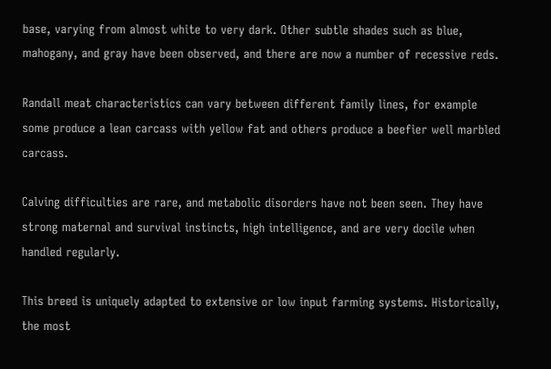base, varying from almost white to very dark. Other subtle shades such as blue, mahogany, and gray have been observed, and there are now a number of recessive reds.

Randall meat characteristics can vary between different family lines, for example some produce a lean carcass with yellow fat and others produce a beefier well marbled carcass.

Calving difficulties are rare, and metabolic disorders have not been seen. They have strong maternal and survival instincts, high intelligence, and are very docile when handled regularly.

This breed is uniquely adapted to extensive or low input farming systems. Historically, the most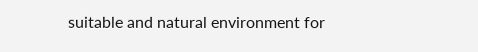suitable and natural environment for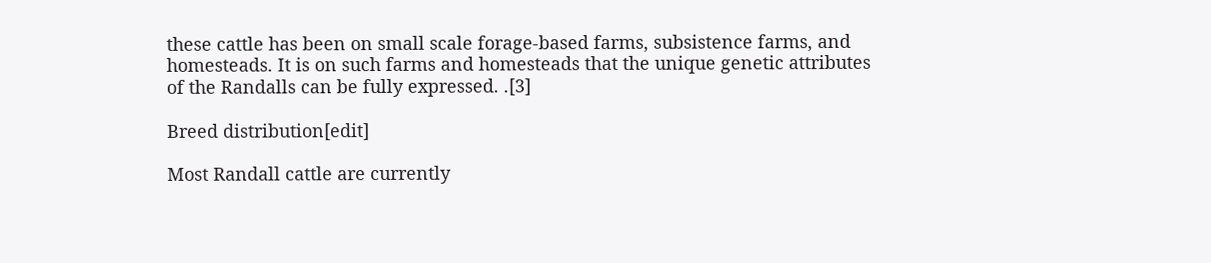these cattle has been on small scale forage-based farms, subsistence farms, and homesteads. It is on such farms and homesteads that the unique genetic attributes of the Randalls can be fully expressed. .[3]

Breed distribution[edit]

Most Randall cattle are currently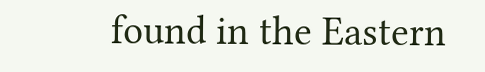found in the Eastern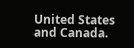United States and Canada.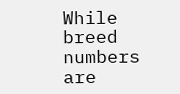While breed numbers are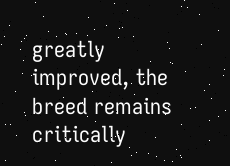greatly improved, the breed remains critically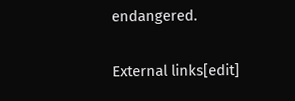endangered.


External links[edit]